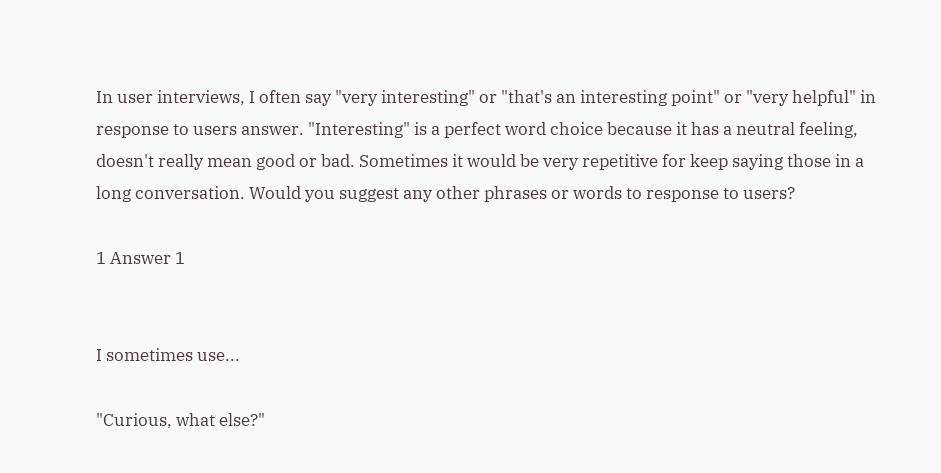In user interviews, I often say "very interesting" or "that's an interesting point" or "very helpful" in response to users answer. "Interesting" is a perfect word choice because it has a neutral feeling, doesn't really mean good or bad. Sometimes it would be very repetitive for keep saying those in a long conversation. Would you suggest any other phrases or words to response to users?

1 Answer 1


I sometimes use...

"Curious, what else?"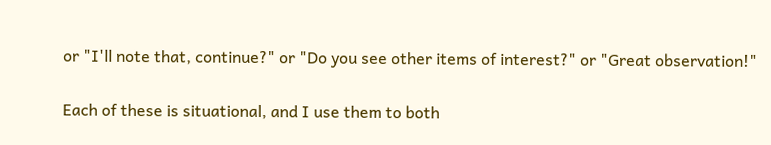or "I'll note that, continue?" or "Do you see other items of interest?" or "Great observation!"

Each of these is situational, and I use them to both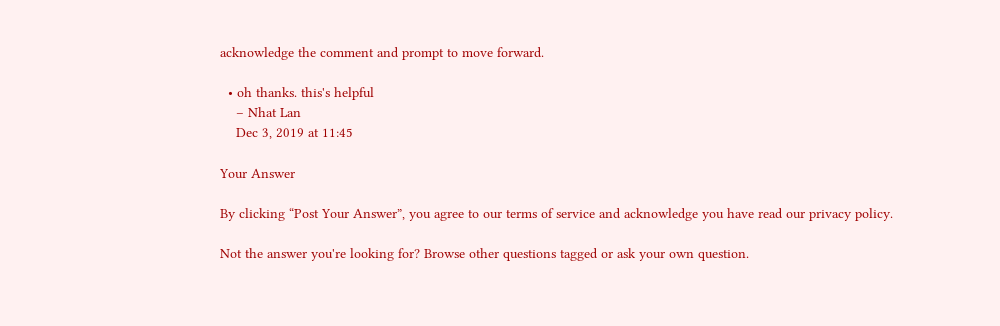acknowledge the comment and prompt to move forward.

  • oh thanks. this's helpful
    – Nhat Lan
    Dec 3, 2019 at 11:45

Your Answer

By clicking “Post Your Answer”, you agree to our terms of service and acknowledge you have read our privacy policy.

Not the answer you're looking for? Browse other questions tagged or ask your own question.